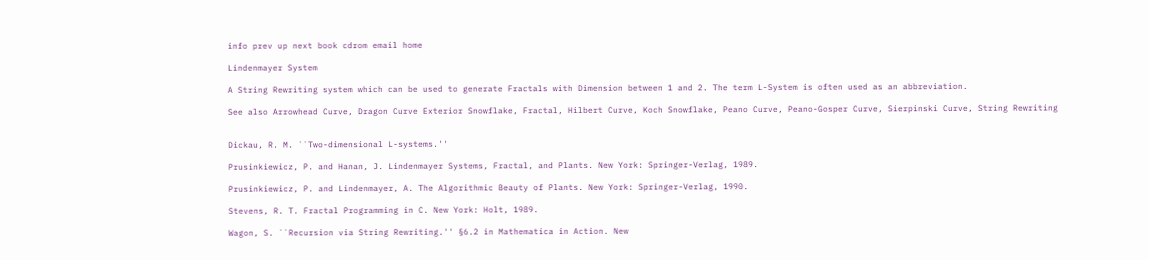info prev up next book cdrom email home

Lindenmayer System

A String Rewriting system which can be used to generate Fractals with Dimension between 1 and 2. The term L-System is often used as an abbreviation.

See also Arrowhead Curve, Dragon Curve Exterior Snowflake, Fractal, Hilbert Curve, Koch Snowflake, Peano Curve, Peano-Gosper Curve, Sierpinski Curve, String Rewriting


Dickau, R. M. ``Two-dimensional L-systems.''

Prusinkiewicz, P. and Hanan, J. Lindenmayer Systems, Fractal, and Plants. New York: Springer-Verlag, 1989.

Prusinkiewicz, P. and Lindenmayer, A. The Algorithmic Beauty of Plants. New York: Springer-Verlag, 1990.

Stevens, R. T. Fractal Programming in C. New York: Holt, 1989.

Wagon, S. ``Recursion via String Rewriting.'' §6.2 in Mathematica in Action. New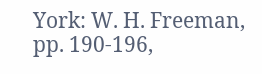York: W. H. Freeman, pp. 190-196,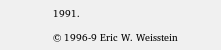1991.

© 1996-9 Eric W. Weisstein